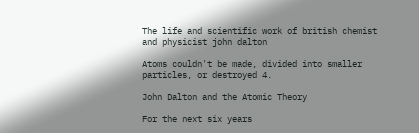The life and scientific work of british chemist and physicist john dalton

Atoms couldn't be made, divided into smaller particles, or destroyed 4.

John Dalton and the Atomic Theory

For the next six years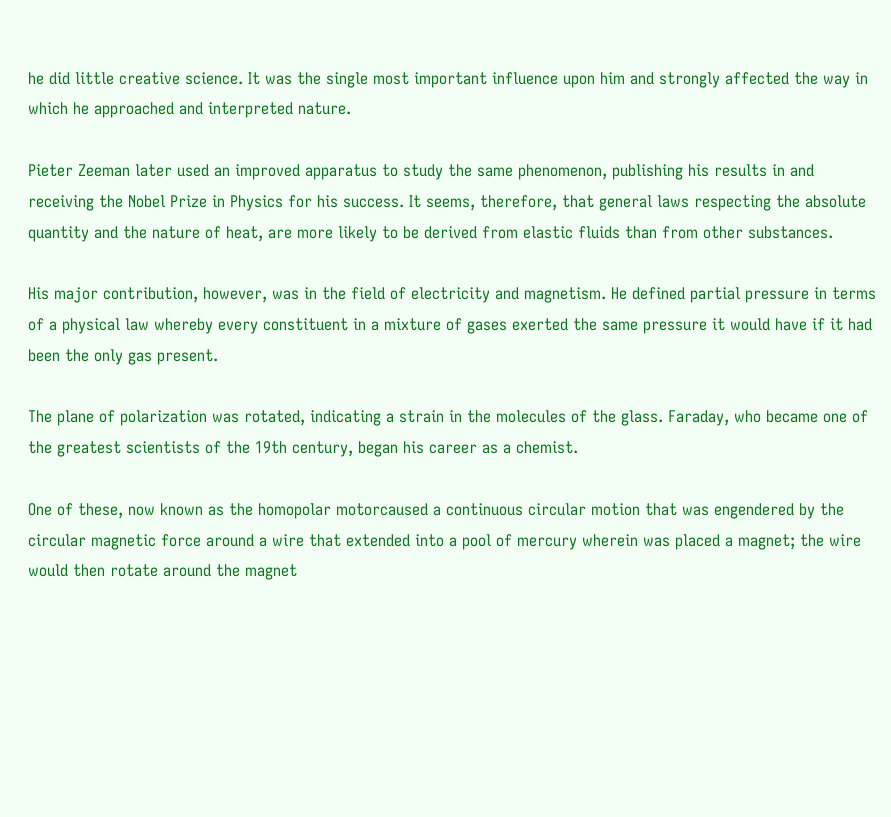he did little creative science. It was the single most important influence upon him and strongly affected the way in which he approached and interpreted nature.

Pieter Zeeman later used an improved apparatus to study the same phenomenon, publishing his results in and receiving the Nobel Prize in Physics for his success. It seems, therefore, that general laws respecting the absolute quantity and the nature of heat, are more likely to be derived from elastic fluids than from other substances.

His major contribution, however, was in the field of electricity and magnetism. He defined partial pressure in terms of a physical law whereby every constituent in a mixture of gases exerted the same pressure it would have if it had been the only gas present.

The plane of polarization was rotated, indicating a strain in the molecules of the glass. Faraday, who became one of the greatest scientists of the 19th century, began his career as a chemist.

One of these, now known as the homopolar motorcaused a continuous circular motion that was engendered by the circular magnetic force around a wire that extended into a pool of mercury wherein was placed a magnet; the wire would then rotate around the magnet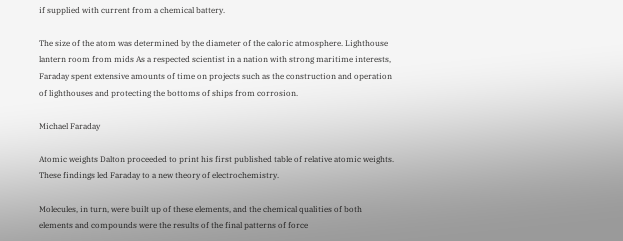if supplied with current from a chemical battery.

The size of the atom was determined by the diameter of the caloric atmosphere. Lighthouse lantern room from mids As a respected scientist in a nation with strong maritime interests, Faraday spent extensive amounts of time on projects such as the construction and operation of lighthouses and protecting the bottoms of ships from corrosion.

Michael Faraday

Atomic weights Dalton proceeded to print his first published table of relative atomic weights. These findings led Faraday to a new theory of electrochemistry.

Molecules, in turn, were built up of these elements, and the chemical qualities of both elements and compounds were the results of the final patterns of force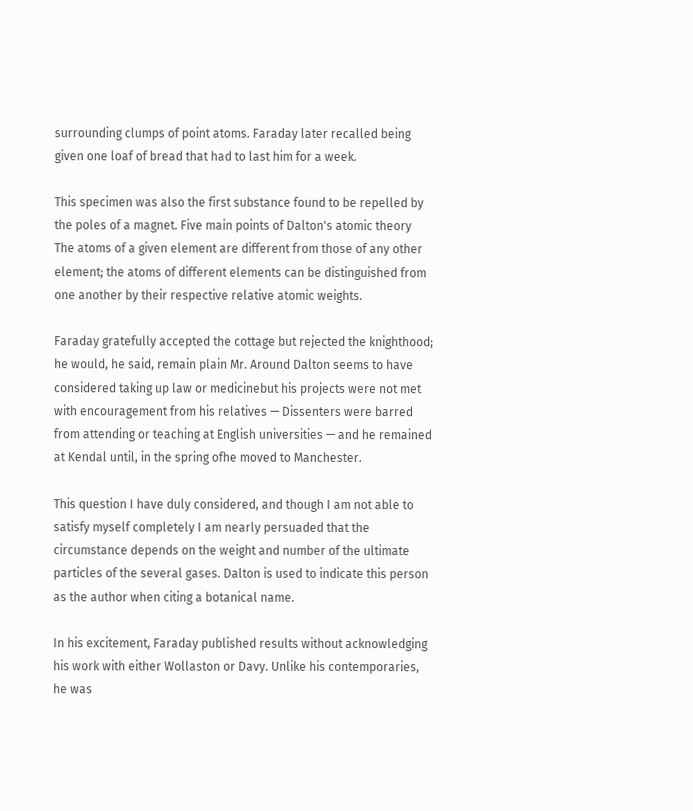surrounding clumps of point atoms. Faraday later recalled being given one loaf of bread that had to last him for a week.

This specimen was also the first substance found to be repelled by the poles of a magnet. Five main points of Dalton's atomic theory The atoms of a given element are different from those of any other element; the atoms of different elements can be distinguished from one another by their respective relative atomic weights.

Faraday gratefully accepted the cottage but rejected the knighthood; he would, he said, remain plain Mr. Around Dalton seems to have considered taking up law or medicinebut his projects were not met with encouragement from his relatives — Dissenters were barred from attending or teaching at English universities — and he remained at Kendal until, in the spring ofhe moved to Manchester.

This question I have duly considered, and though I am not able to satisfy myself completely I am nearly persuaded that the circumstance depends on the weight and number of the ultimate particles of the several gases. Dalton is used to indicate this person as the author when citing a botanical name.

In his excitement, Faraday published results without acknowledging his work with either Wollaston or Davy. Unlike his contemporaries, he was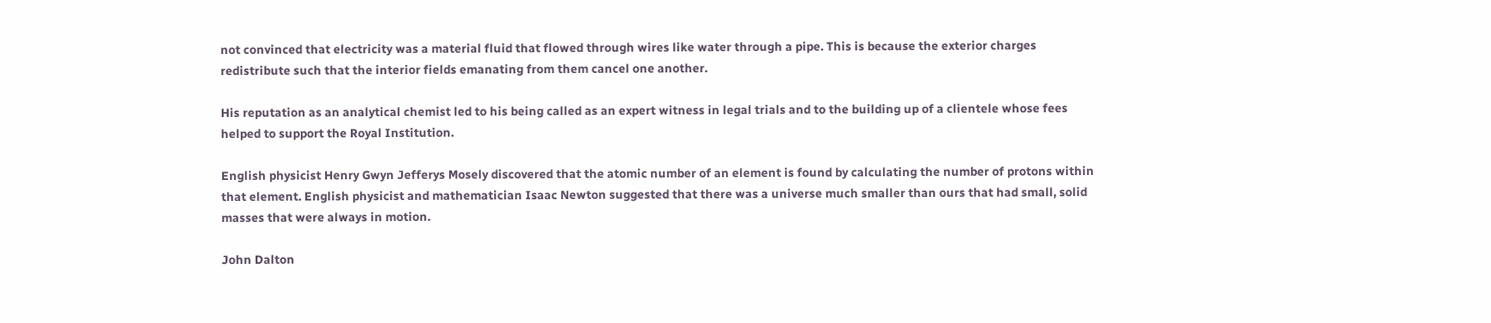not convinced that electricity was a material fluid that flowed through wires like water through a pipe. This is because the exterior charges redistribute such that the interior fields emanating from them cancel one another.

His reputation as an analytical chemist led to his being called as an expert witness in legal trials and to the building up of a clientele whose fees helped to support the Royal Institution.

English physicist Henry Gwyn Jefferys Mosely discovered that the atomic number of an element is found by calculating the number of protons within that element. English physicist and mathematician Isaac Newton suggested that there was a universe much smaller than ours that had small, solid masses that were always in motion.

John Dalton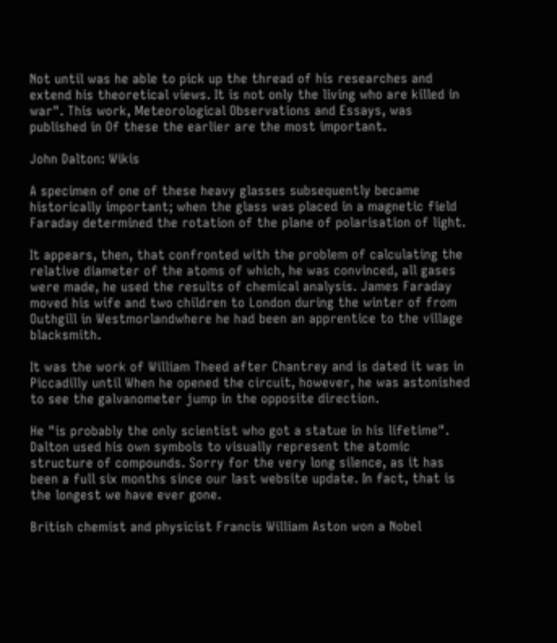Not until was he able to pick up the thread of his researches and extend his theoretical views. It is not only the living who are killed in war". This work, Meteorological Observations and Essays, was published in Of these the earlier are the most important.

John Dalton: Wikis

A specimen of one of these heavy glasses subsequently became historically important; when the glass was placed in a magnetic field Faraday determined the rotation of the plane of polarisation of light.

It appears, then, that confronted with the problem of calculating the relative diameter of the atoms of which, he was convinced, all gases were made, he used the results of chemical analysis. James Faraday moved his wife and two children to London during the winter of from Outhgill in Westmorlandwhere he had been an apprentice to the village blacksmith.

It was the work of William Theed after Chantrey and is dated it was in Piccadilly until When he opened the circuit, however, he was astonished to see the galvanometer jump in the opposite direction.

He "is probably the only scientist who got a statue in his lifetime". Dalton used his own symbols to visually represent the atomic structure of compounds. Sorry for the very long silence, as it has been a full six months since our last website update. In fact, that is the longest we have ever gone.

British chemist and physicist Francis William Aston won a Nobel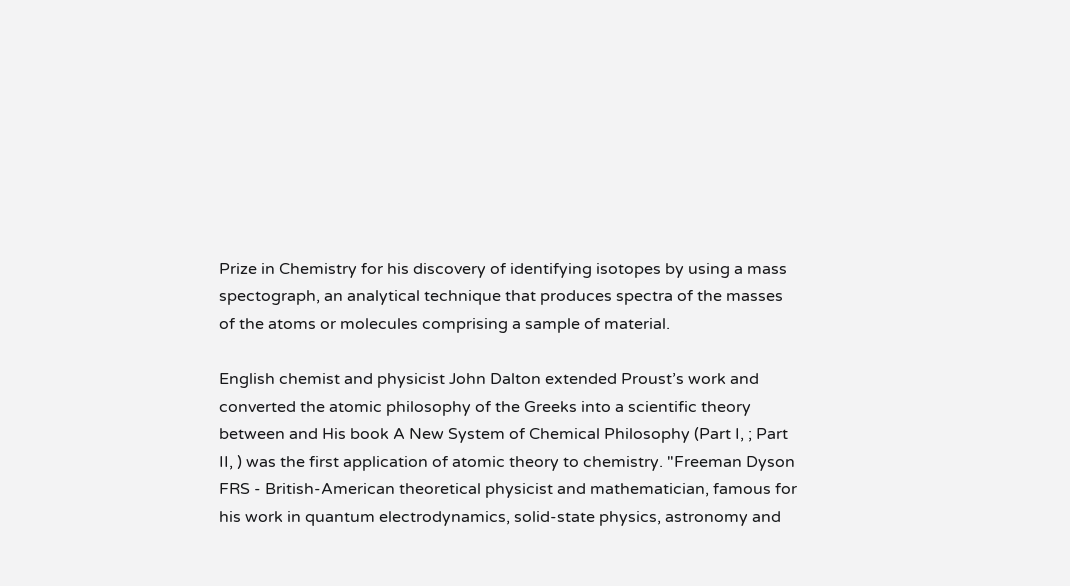Prize in Chemistry for his discovery of identifying isotopes by using a mass spectograph, an analytical technique that produces spectra of the masses of the atoms or molecules comprising a sample of material.

English chemist and physicist John Dalton extended Proust’s work and converted the atomic philosophy of the Greeks into a scientific theory between and His book A New System of Chemical Philosophy (Part I, ; Part II, ) was the first application of atomic theory to chemistry. "Freeman Dyson FRS - British-American theoretical physicist and mathematician, famous for his work in quantum electrodynamics, solid-state physics, astronomy and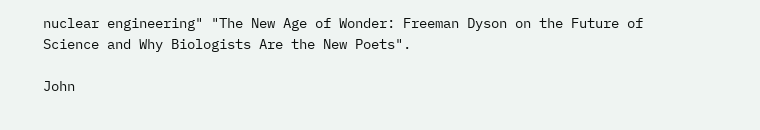nuclear engineering" "The New Age of Wonder: Freeman Dyson on the Future of Science and Why Biologists Are the New Poets".

John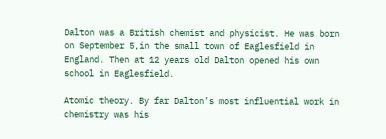Dalton was a British chemist and physicist. He was born on September 5,in the small town of Eaglesfield in England. Then at 12 years old Dalton opened his own school in Eaglesfield.

Atomic theory. By far Dalton’s most influential work in chemistry was his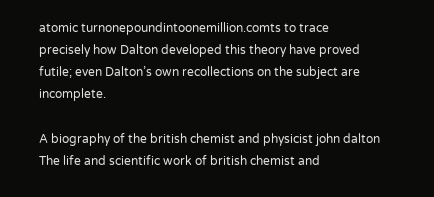atomic turnonepoundintoonemillion.comts to trace precisely how Dalton developed this theory have proved futile; even Dalton’s own recollections on the subject are incomplete.

A biography of the british chemist and physicist john dalton The life and scientific work of british chemist and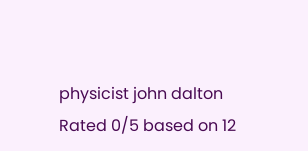physicist john dalton
Rated 0/5 based on 12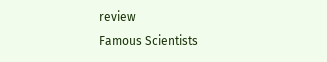review
Famous Scientists